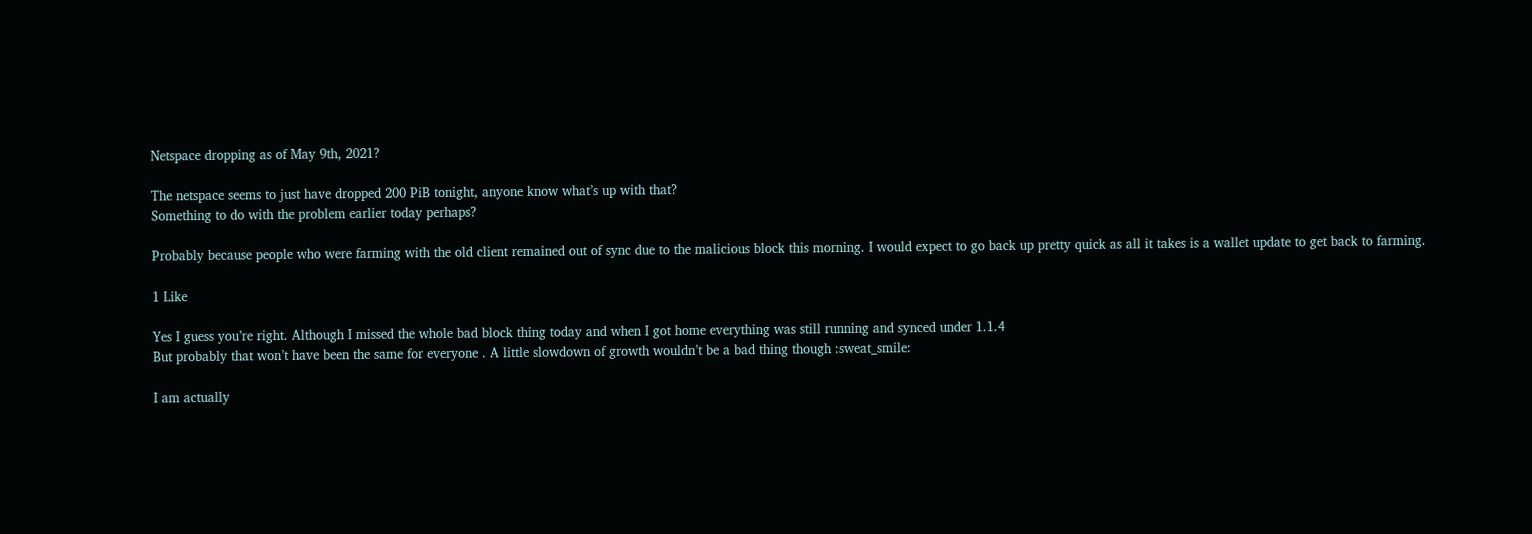Netspace dropping as of May 9th, 2021?

The netspace seems to just have dropped 200 PiB tonight, anyone know what’s up with that?
Something to do with the problem earlier today perhaps?

Probably because people who were farming with the old client remained out of sync due to the malicious block this morning. I would expect to go back up pretty quick as all it takes is a wallet update to get back to farming.

1 Like

Yes I guess you’re right. Although I missed the whole bad block thing today and when I got home everything was still running and synced under 1.1.4
But probably that won’t have been the same for everyone . A little slowdown of growth wouldn’t be a bad thing though :sweat_smile:

I am actually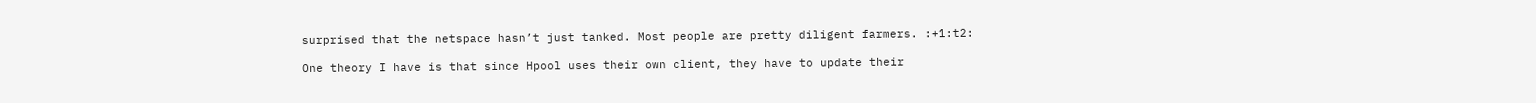surprised that the netspace hasn’t just tanked. Most people are pretty diligent farmers. :+1:t2:

One theory I have is that since Hpool uses their own client, they have to update their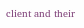client and their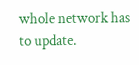whole network has to update.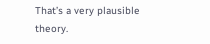That’s a very plausible theory.